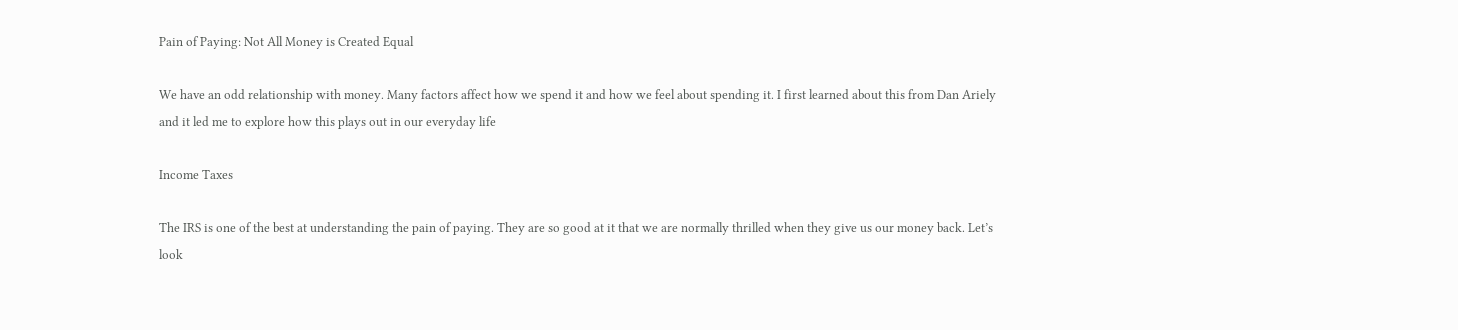Pain of Paying: Not All Money is Created Equal

We have an odd relationship with money. Many factors affect how we spend it and how we feel about spending it. I first learned about this from Dan Ariely and it led me to explore how this plays out in our everyday life

Income Taxes

The IRS is one of the best at understanding the pain of paying. They are so good at it that we are normally thrilled when they give us our money back. Let’s look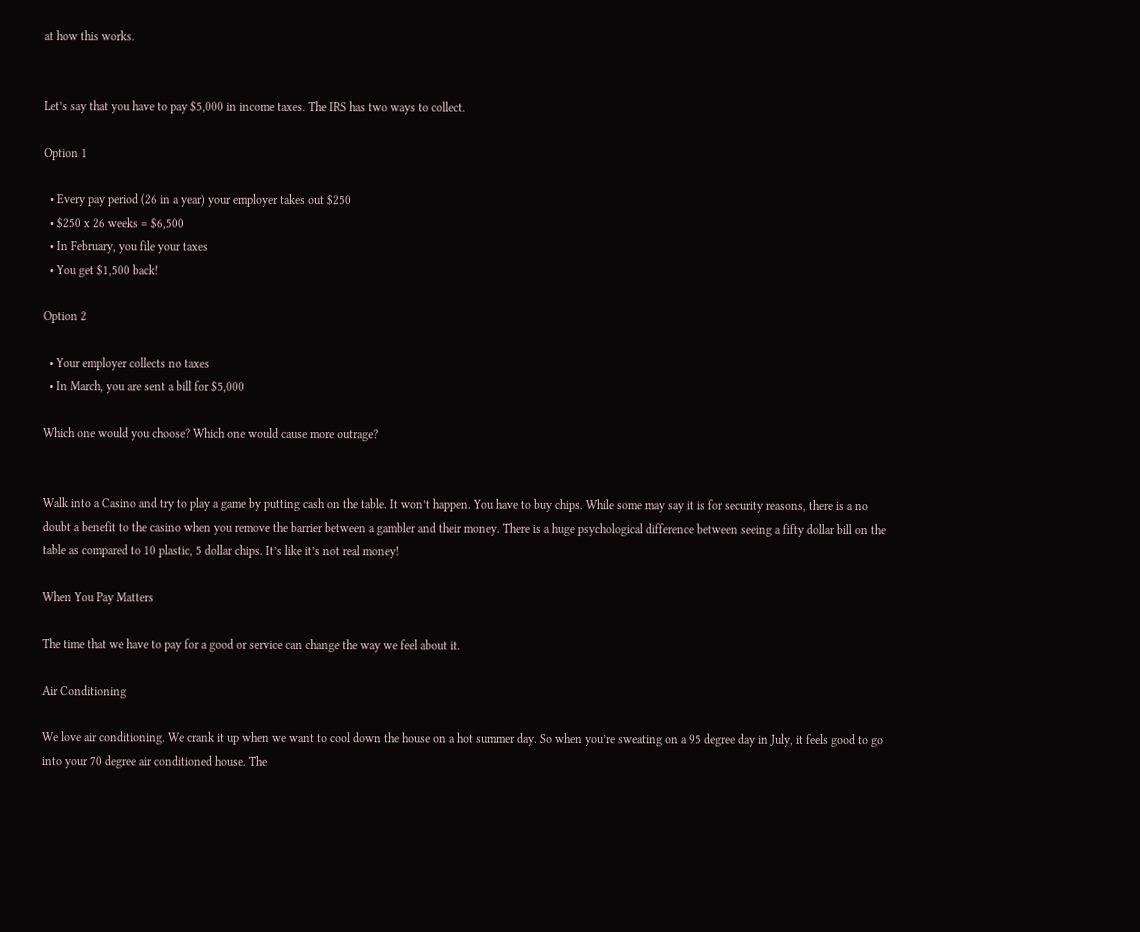at how this works.


Let’s say that you have to pay $5,000 in income taxes. The IRS has two ways to collect.

Option 1

  • Every pay period (26 in a year) your employer takes out $250
  • $250 x 26 weeks = $6,500
  • In February, you file your taxes
  • You get $1,500 back!

Option 2

  • Your employer collects no taxes
  • In March, you are sent a bill for $5,000

Which one would you choose? Which one would cause more outrage?


Walk into a Casino and try to play a game by putting cash on the table. It won’t happen. You have to buy chips. While some may say it is for security reasons, there is a no doubt a benefit to the casino when you remove the barrier between a gambler and their money. There is a huge psychological difference between seeing a fifty dollar bill on the table as compared to 10 plastic, 5 dollar chips. It’s like it’s not real money!

When You Pay Matters

The time that we have to pay for a good or service can change the way we feel about it.

Air Conditioning

We love air conditioning. We crank it up when we want to cool down the house on a hot summer day. So when you’re sweating on a 95 degree day in July, it feels good to go into your 70 degree air conditioned house. The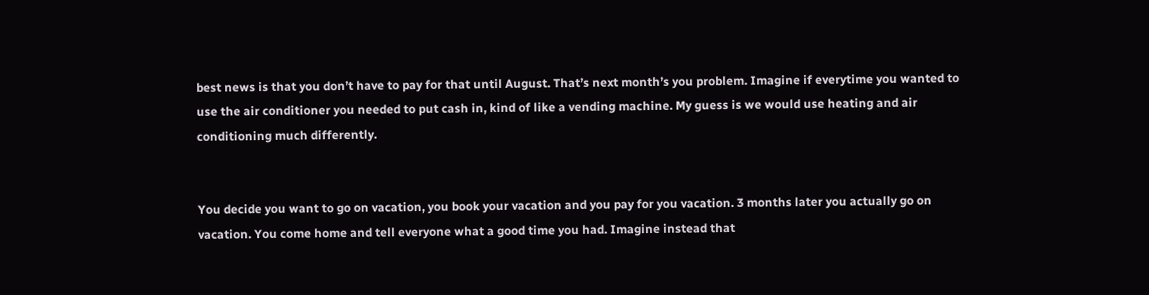best news is that you don’t have to pay for that until August. That’s next month’s you problem. Imagine if everytime you wanted to use the air conditioner you needed to put cash in, kind of like a vending machine. My guess is we would use heating and air conditioning much differently.


You decide you want to go on vacation, you book your vacation and you pay for you vacation. 3 months later you actually go on vacation. You come home and tell everyone what a good time you had. Imagine instead that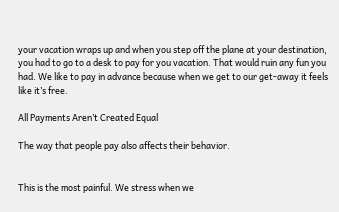your vacation wraps up and when you step off the plane at your destination, you had to go to a desk to pay for you vacation. That would ruin any fun you had. We like to pay in advance because when we get to our get-away it feels like it’s free.

All Payments Aren’t Created Equal

The way that people pay also affects their behavior.


This is the most painful. We stress when we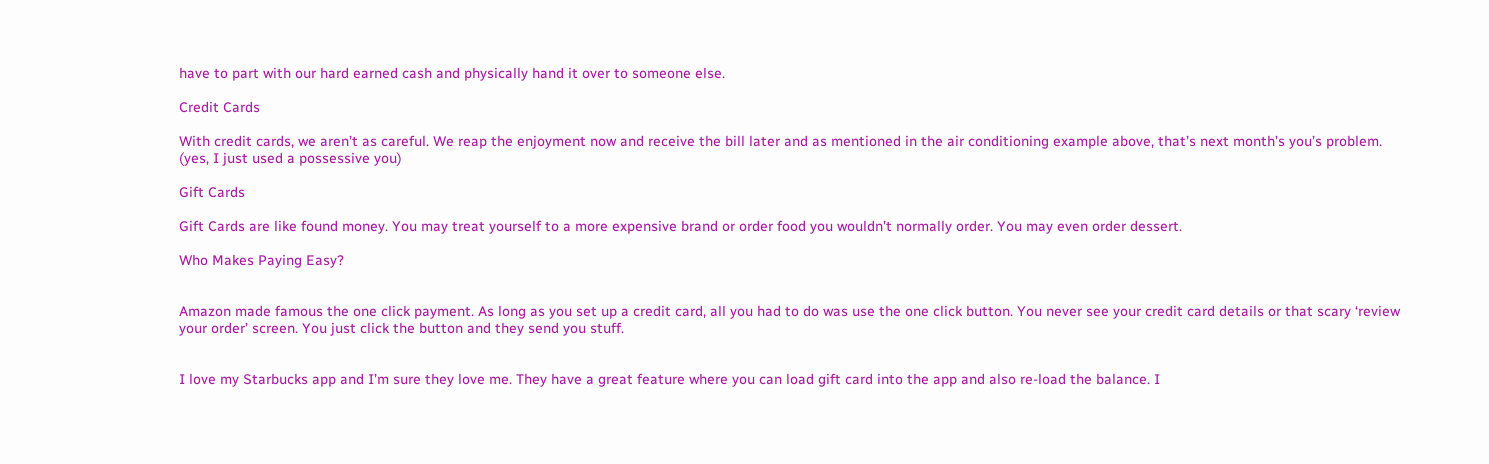have to part with our hard earned cash and physically hand it over to someone else.

Credit Cards

With credit cards, we aren’t as careful. We reap the enjoyment now and receive the bill later and as mentioned in the air conditioning example above, that’s next month’s you’s problem. (yes, I just used a possessive you)

Gift Cards

Gift Cards are like found money. You may treat yourself to a more expensive brand or order food you wouldn’t normally order. You may even order dessert.

Who Makes Paying Easy?


Amazon made famous the one click payment. As long as you set up a credit card, all you had to do was use the one click button. You never see your credit card details or that scary ‘review your order’ screen. You just click the button and they send you stuff.


I love my Starbucks app and I’m sure they love me. They have a great feature where you can load gift card into the app and also re-load the balance. I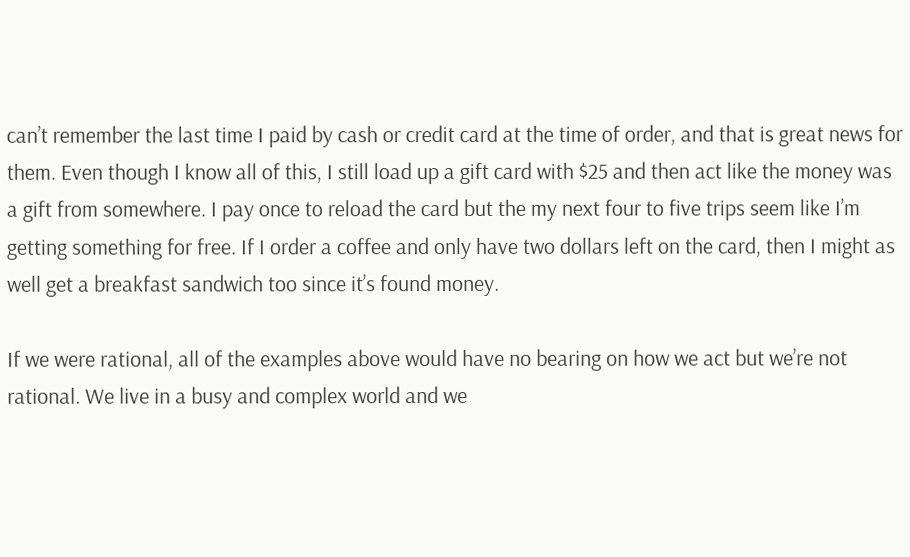can’t remember the last time I paid by cash or credit card at the time of order, and that is great news for them. Even though I know all of this, I still load up a gift card with $25 and then act like the money was a gift from somewhere. I pay once to reload the card but the my next four to five trips seem like I’m getting something for free. If I order a coffee and only have two dollars left on the card, then I might as well get a breakfast sandwich too since it’s found money.

If we were rational, all of the examples above would have no bearing on how we act but we’re not rational. We live in a busy and complex world and we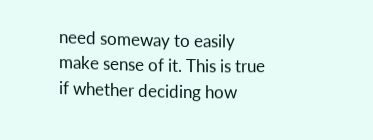need someway to easily make sense of it. This is true if whether deciding how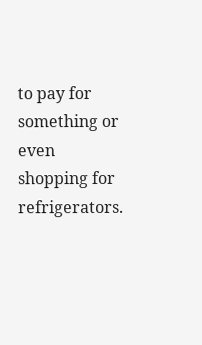to pay for something or even shopping for refrigerators.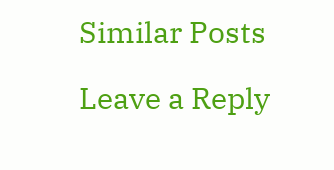Similar Posts

Leave a Reply